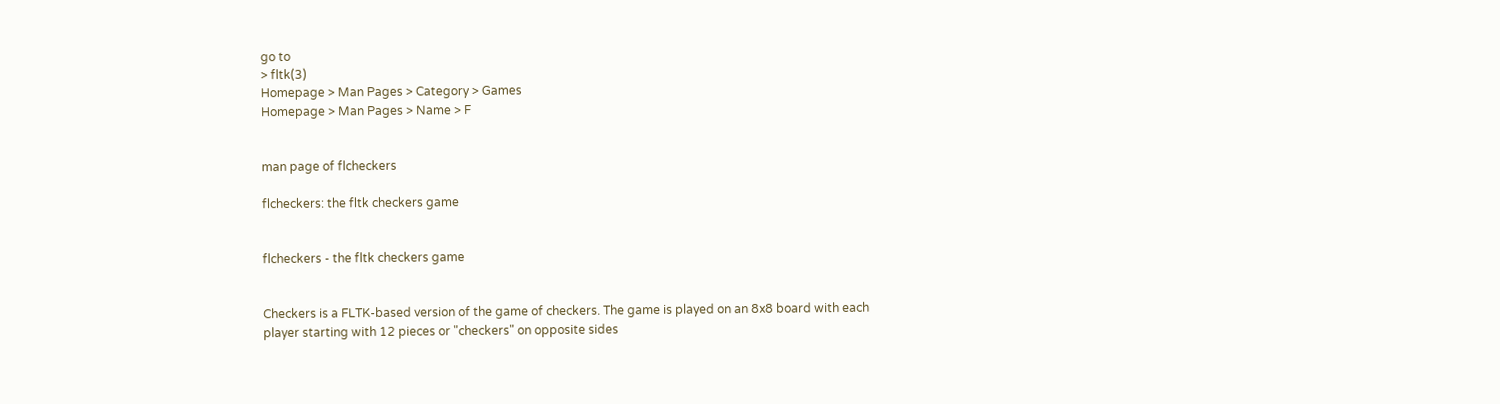go to
> fltk(3)
Homepage > Man Pages > Category > Games
Homepage > Man Pages > Name > F


man page of flcheckers

flcheckers: the fltk checkers game


flcheckers - the fltk checkers game


Checkers is a FLTK-based version of the game of checkers. The game is played on an 8x8 board with each player starting with 12 pieces or "checkers" on opposite sides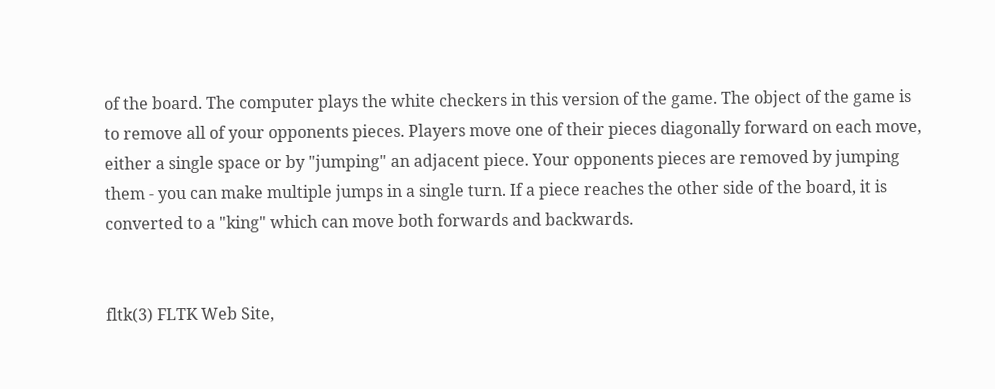of the board. The computer plays the white checkers in this version of the game. The object of the game is to remove all of your opponents pieces. Players move one of their pieces diagonally forward on each move, either a single space or by "jumping" an adjacent piece. Your opponents pieces are removed by jumping them - you can make multiple jumps in a single turn. If a piece reaches the other side of the board, it is converted to a "king" which can move both forwards and backwards.


fltk(3) FLTK Web Site,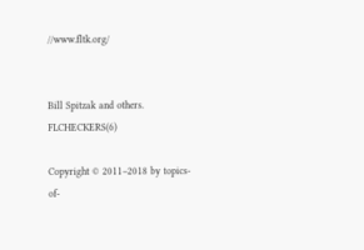//www.fltk.org/


Bill Spitzak and others. FLCHECKERS(6)

Copyright © 2011–2018 by topics-of-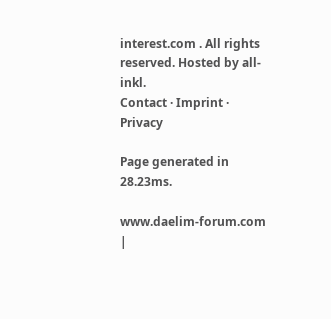interest.com . All rights reserved. Hosted by all-inkl.
Contact · Imprint · Privacy

Page generated in 28.23ms.

www.daelim-forum.com |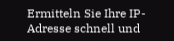Ermitteln Sie Ihre IP-Adresse schnell und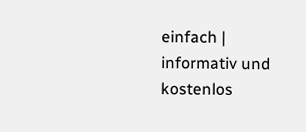einfach | informativ und kostenlos